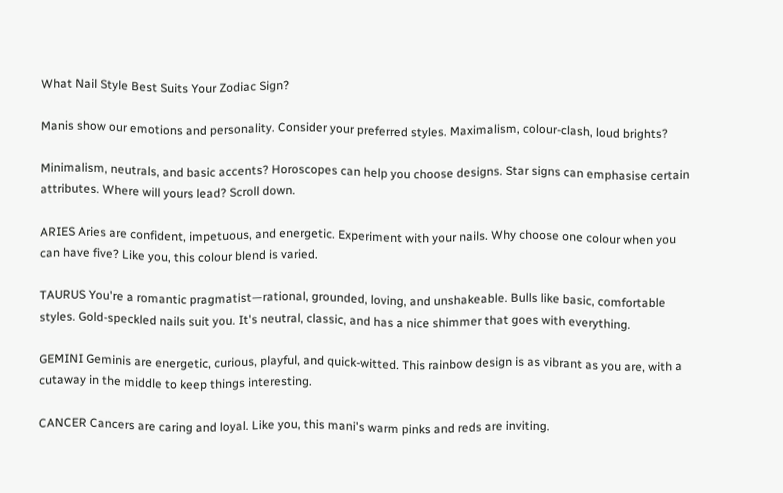What Nail Style Best Suits Your Zodiac Sign?

Manis show our emotions and personality. Consider your preferred styles. Maximalism, colour-clash, loud brights?

Minimalism, neutrals, and basic accents? Horoscopes can help you choose designs. Star signs can emphasise certain attributes. Where will yours lead? Scroll down.

ARIES Aries are confident, impetuous, and energetic. Experiment with your nails. Why choose one colour when you can have five? Like you, this colour blend is varied.

TAURUS You're a romantic pragmatist—rational, grounded, loving, and unshakeable. Bulls like basic, comfortable styles. Gold-speckled nails suit you. It's neutral, classic, and has a nice shimmer that goes with everything.

GEMINI Geminis are energetic, curious, playful, and quick-witted. This rainbow design is as vibrant as you are, with a cutaway in the middle to keep things interesting.

CANCER Cancers are caring and loyal. Like you, this mani's warm pinks and reds are inviting.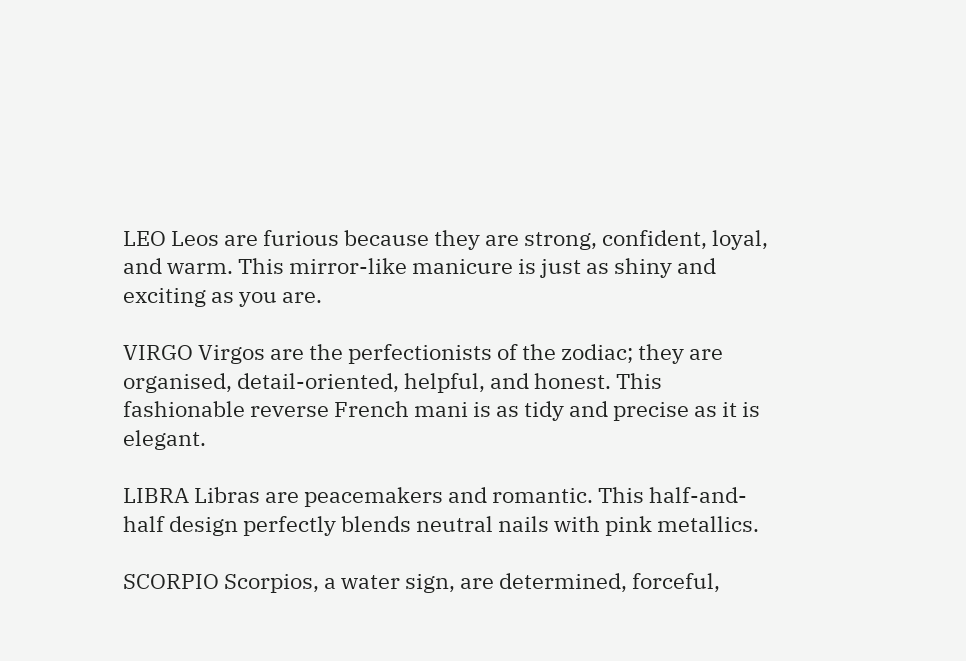LEO Leos are furious because they are strong, confident, loyal, and warm. This mirror-like manicure is just as shiny and exciting as you are.

VIRGO Virgos are the perfectionists of the zodiac; they are organised, detail-oriented, helpful, and honest. This fashionable reverse French mani is as tidy and precise as it is elegant.

LIBRA Libras are peacemakers and romantic. This half-and-half design perfectly blends neutral nails with pink metallics.

SCORPIO Scorpios, a water sign, are determined, forceful,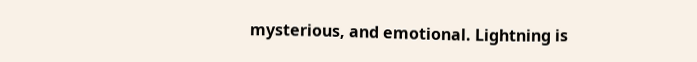mysterious, and emotional. Lightning is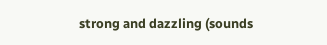strong and dazzling (sounds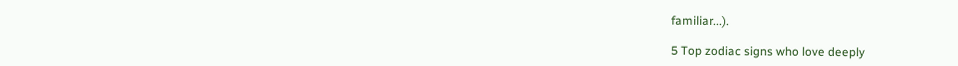familiar...).

5 Top zodiac signs who love deeply